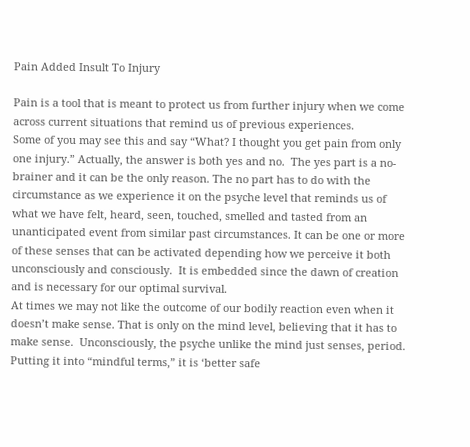Pain Added Insult To Injury

Pain is a tool that is meant to protect us from further injury when we come across current situations that remind us of previous experiences.
Some of you may see this and say “What? I thought you get pain from only one injury.” Actually, the answer is both yes and no.  The yes part is a no-brainer and it can be the only reason. The no part has to do with the circumstance as we experience it on the psyche level that reminds us of what we have felt, heard, seen, touched, smelled and tasted from an unanticipated event from similar past circumstances. It can be one or more of these senses that can be activated depending how we perceive it both unconsciously and consciously.  It is embedded since the dawn of creation and is necessary for our optimal survival.
At times we may not like the outcome of our bodily reaction even when it doesn’t make sense. That is only on the mind level, believing that it has to make sense.  Unconsciously, the psyche unlike the mind just senses, period.  Putting it into “mindful terms,” it is ‘better safe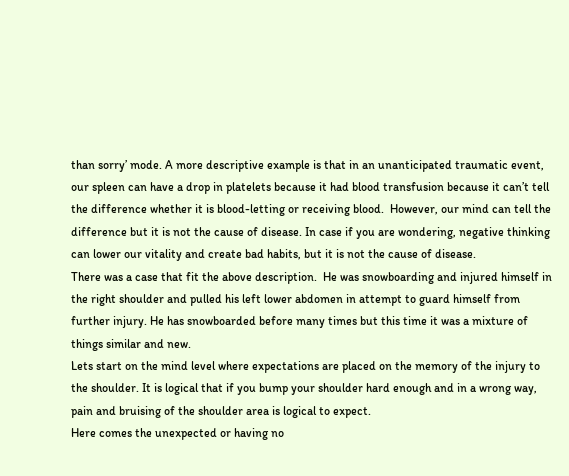than sorry’ mode. A more descriptive example is that in an unanticipated traumatic event, our spleen can have a drop in platelets because it had blood transfusion because it can’t tell the difference whether it is blood-letting or receiving blood.  However, our mind can tell the difference but it is not the cause of disease. In case if you are wondering, negative thinking can lower our vitality and create bad habits, but it is not the cause of disease.
There was a case that fit the above description.  He was snowboarding and injured himself in the right shoulder and pulled his left lower abdomen in attempt to guard himself from further injury. He has snowboarded before many times but this time it was a mixture of things similar and new.
Lets start on the mind level where expectations are placed on the memory of the injury to the shoulder. It is logical that if you bump your shoulder hard enough and in a wrong way, pain and bruising of the shoulder area is logical to expect.
Here comes the unexpected or having no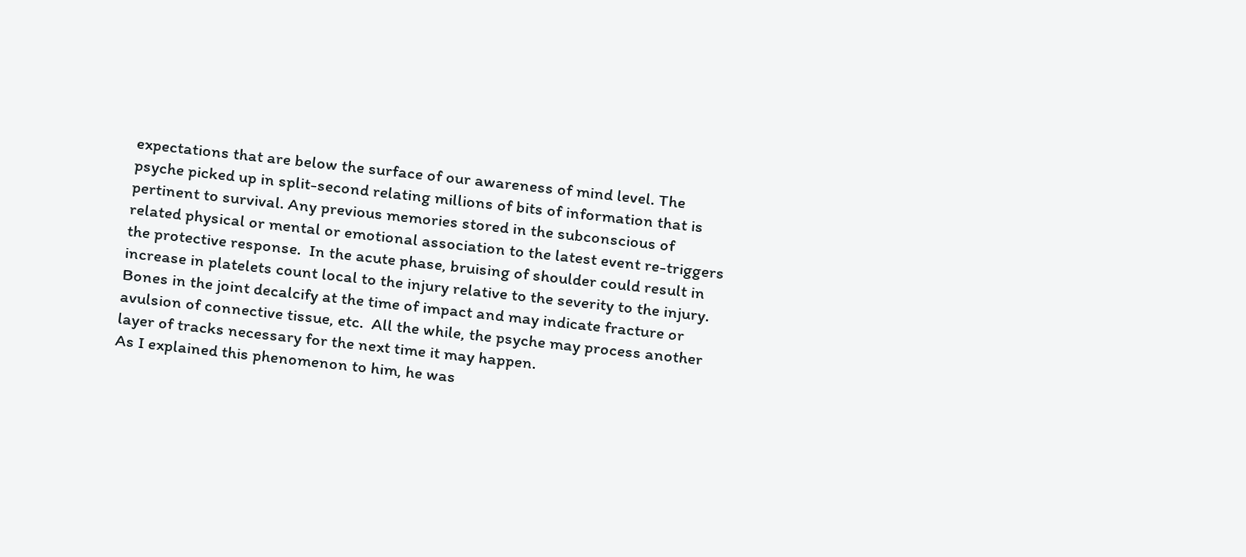expectations that are below the surface of our awareness of mind level. The psyche picked up in split-second relating millions of bits of information that is pertinent to survival. Any previous memories stored in the subconscious of related physical or mental or emotional association to the latest event re-triggers the protective response.  In the acute phase, bruising of shoulder could result in increase in platelets count local to the injury relative to the severity to the injury. Bones in the joint decalcify at the time of impact and may indicate fracture or avulsion of connective tissue, etc.  All the while, the psyche may process another layer of tracks necessary for the next time it may happen.
As I explained this phenomenon to him, he was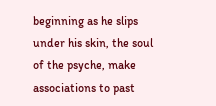beginning as he slips under his skin, the soul of the psyche, make associations to past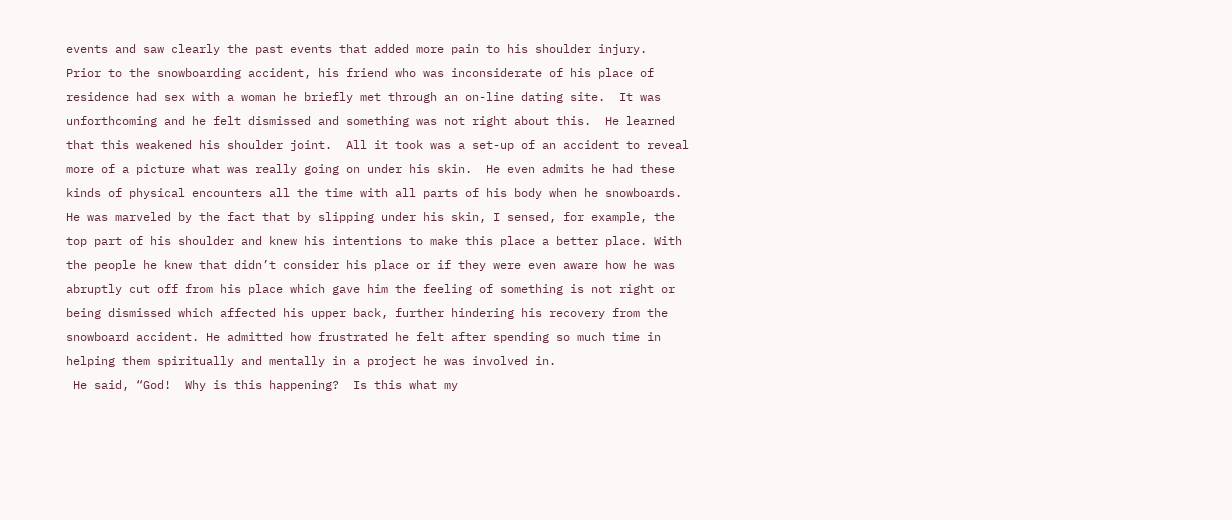events and saw clearly the past events that added more pain to his shoulder injury.
Prior to the snowboarding accident, his friend who was inconsiderate of his place of residence had sex with a woman he briefly met through an on-line dating site.  It was unforthcoming and he felt dismissed and something was not right about this.  He learned that this weakened his shoulder joint.  All it took was a set-up of an accident to reveal more of a picture what was really going on under his skin.  He even admits he had these kinds of physical encounters all the time with all parts of his body when he snowboards.  He was marveled by the fact that by slipping under his skin, I sensed, for example, the top part of his shoulder and knew his intentions to make this place a better place. With the people he knew that didn’t consider his place or if they were even aware how he was abruptly cut off from his place which gave him the feeling of something is not right or being dismissed which affected his upper back, further hindering his recovery from the snowboard accident. He admitted how frustrated he felt after spending so much time in helping them spiritually and mentally in a project he was involved in.
 He said, “God!  Why is this happening?  Is this what my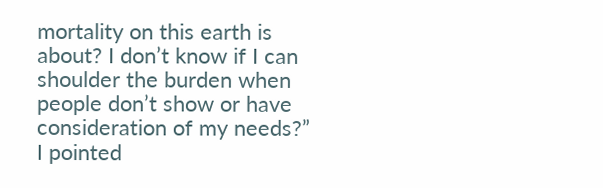mortality on this earth is about? I don’t know if I can shoulder the burden when people don’t show or have consideration of my needs?”  I pointed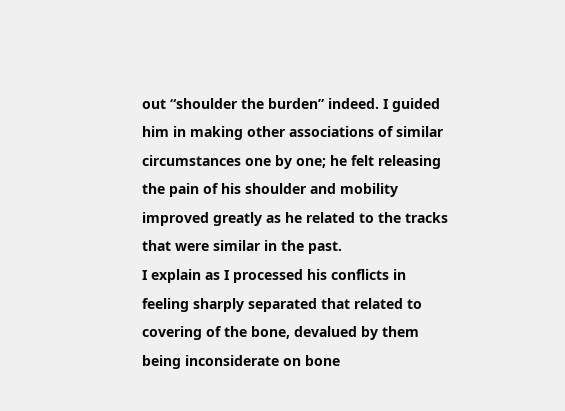out “shoulder the burden” indeed. I guided him in making other associations of similar circumstances one by one; he felt releasing the pain of his shoulder and mobility improved greatly as he related to the tracks that were similar in the past.
I explain as I processed his conflicts in feeling sharply separated that related to covering of the bone, devalued by them being inconsiderate on bone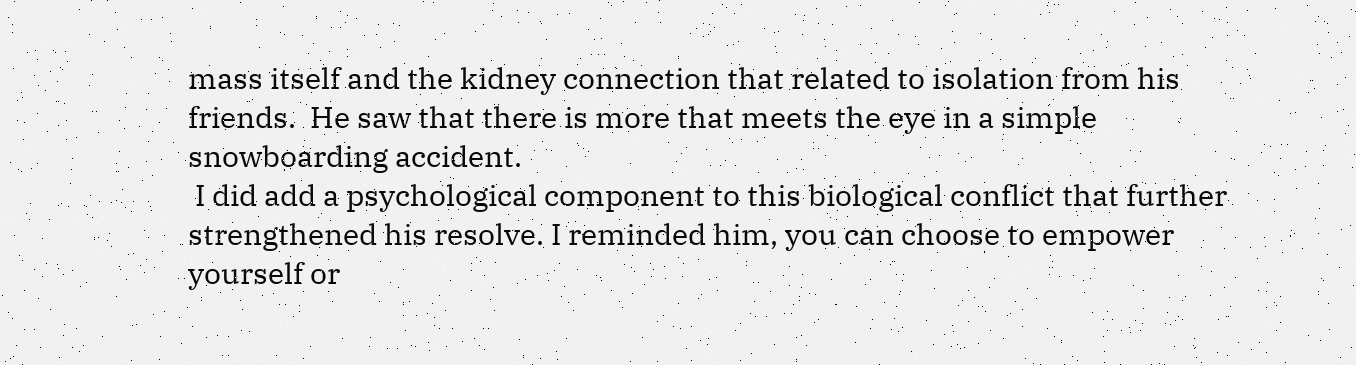mass itself and the kidney connection that related to isolation from his friends.  He saw that there is more that meets the eye in a simple snowboarding accident.
 I did add a psychological component to this biological conflict that further strengthened his resolve. I reminded him, you can choose to empower yourself or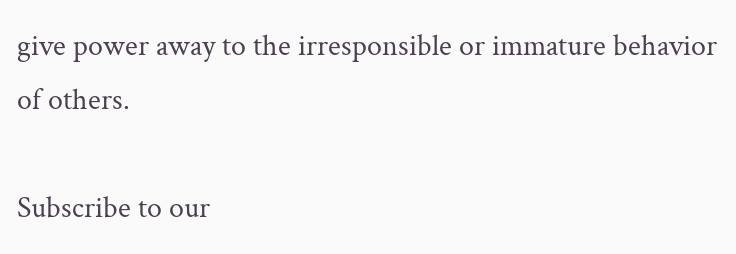give power away to the irresponsible or immature behavior of others.

Subscribe to our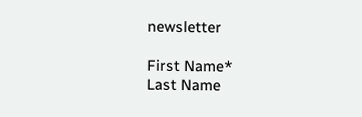newsletter

First Name*
Last Name